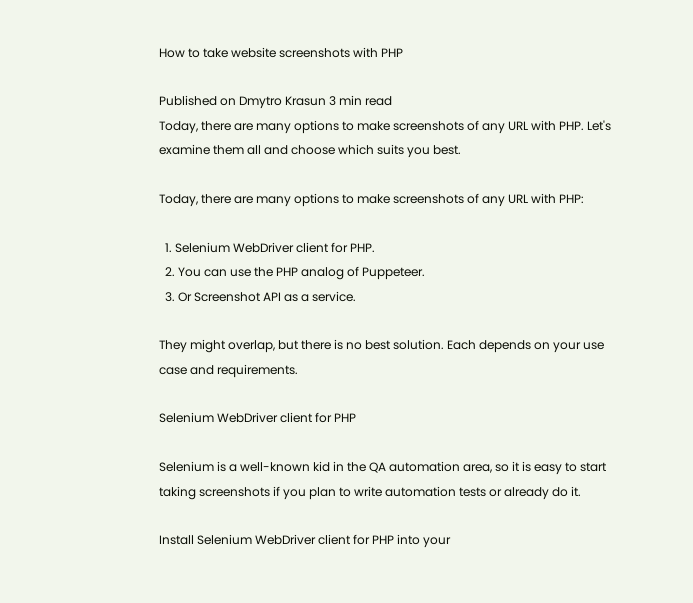How to take website screenshots with PHP

Published on Dmytro Krasun 3 min read
Today, there are many options to make screenshots of any URL with PHP. Let's examine them all and choose which suits you best.

Today, there are many options to make screenshots of any URL with PHP:

  1. Selenium WebDriver client for PHP.
  2. You can use the PHP analog of Puppeteer.
  3. Or Screenshot API as a service.

They might overlap, but there is no best solution. Each depends on your use case and requirements.

Selenium WebDriver client for PHP

Selenium is a well-known kid in the QA automation area, so it is easy to start taking screenshots if you plan to write automation tests or already do it.

Install Selenium WebDriver client for PHP into your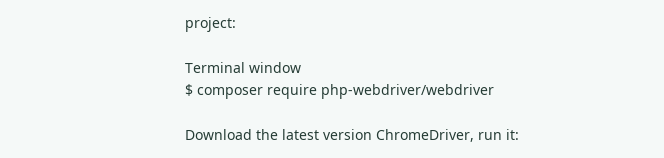project:

Terminal window
$ composer require php-webdriver/webdriver

Download the latest version ChromeDriver, run it: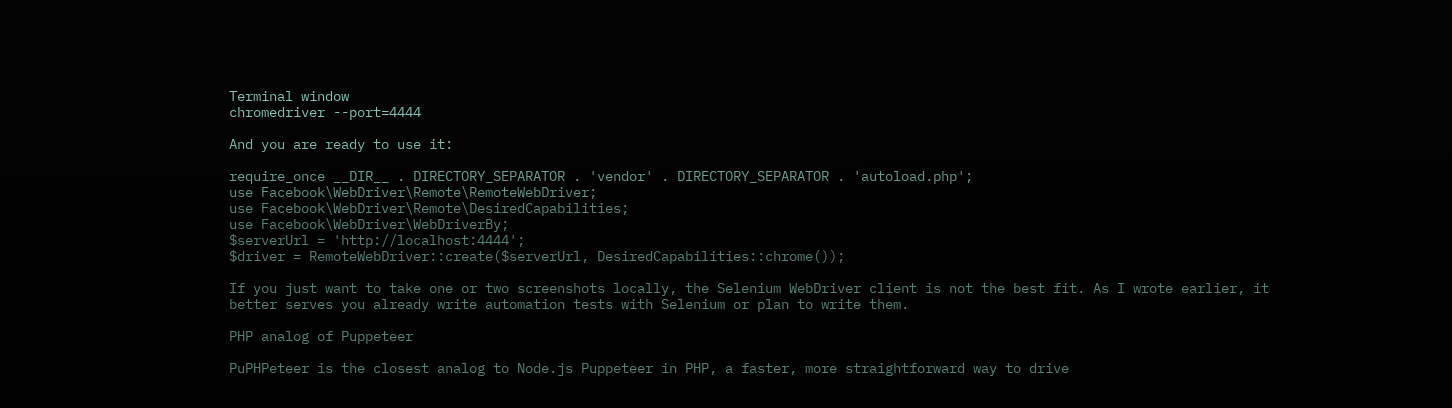Terminal window
chromedriver --port=4444

And you are ready to use it:

require_once __DIR__ . DIRECTORY_SEPARATOR . 'vendor' . DIRECTORY_SEPARATOR . 'autoload.php';
use Facebook\WebDriver\Remote\RemoteWebDriver;
use Facebook\WebDriver\Remote\DesiredCapabilities;
use Facebook\WebDriver\WebDriverBy;
$serverUrl = 'http://localhost:4444';
$driver = RemoteWebDriver::create($serverUrl, DesiredCapabilities::chrome());

If you just want to take one or two screenshots locally, the Selenium WebDriver client is not the best fit. As I wrote earlier, it better serves you already write automation tests with Selenium or plan to write them.

PHP analog of Puppeteer

PuPHPeteer is the closest analog to Node.js Puppeteer in PHP, a faster, more straightforward way to drive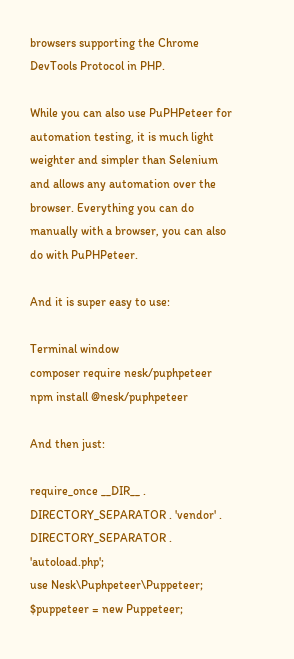browsers supporting the Chrome DevTools Protocol in PHP.

While you can also use PuPHPeteer for automation testing, it is much light weighter and simpler than Selenium and allows any automation over the browser. Everything you can do manually with a browser, you can also do with PuPHPeteer.

And it is super easy to use:

Terminal window
composer require nesk/puphpeteer
npm install @nesk/puphpeteer

And then just:

require_once __DIR__ . DIRECTORY_SEPARATOR . 'vendor' . DIRECTORY_SEPARATOR . 'autoload.php';
use Nesk\Puphpeteer\Puppeteer;
$puppeteer = new Puppeteer;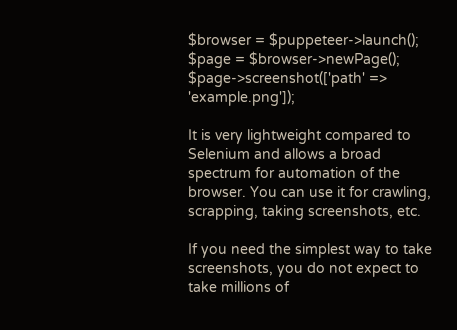$browser = $puppeteer->launch();
$page = $browser->newPage();
$page->screenshot(['path' => 'example.png']);

It is very lightweight compared to Selenium and allows a broad spectrum for automation of the browser. You can use it for crawling, scrapping, taking screenshots, etc.

If you need the simplest way to take screenshots, you do not expect to take millions of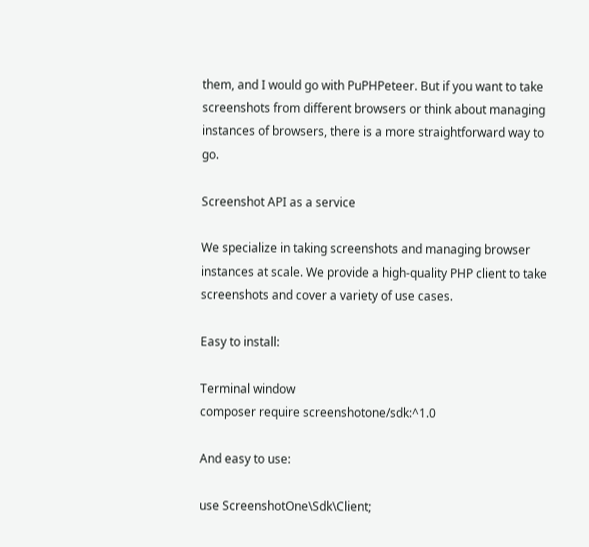them, and I would go with PuPHPeteer. But if you want to take screenshots from different browsers or think about managing instances of browsers, there is a more straightforward way to go.

Screenshot API as a service

We specialize in taking screenshots and managing browser instances at scale. We provide a high-quality PHP client to take screenshots and cover a variety of use cases.

Easy to install:

Terminal window
composer require screenshotone/sdk:^1.0

And easy to use:

use ScreenshotOne\Sdk\Client;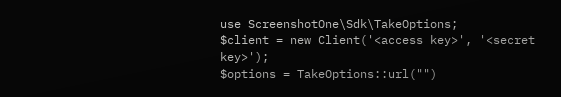use ScreenshotOne\Sdk\TakeOptions;
$client = new Client('<access key>', '<secret key>');
$options = TakeOptions::url("")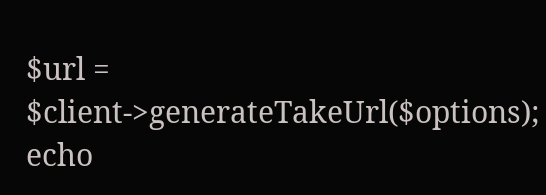$url = $client->generateTakeUrl($options);
echo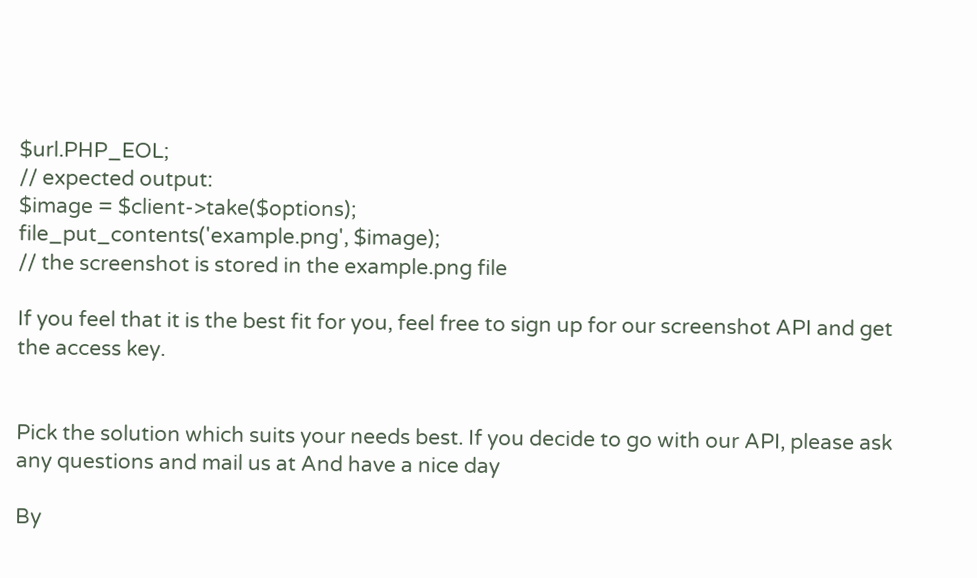$url.PHP_EOL;
// expected output:
$image = $client->take($options);
file_put_contents('example.png', $image);
// the screenshot is stored in the example.png file

If you feel that it is the best fit for you, feel free to sign up for our screenshot API and get the access key.


Pick the solution which suits your needs best. If you decide to go with our API, please ask any questions and mail us at And have a nice day

By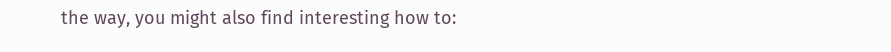the way, you might also find interesting how to: